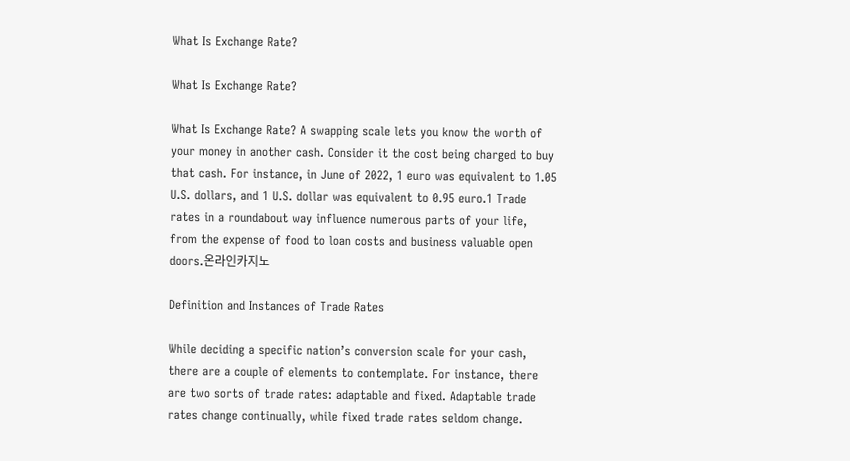What Is Exchange Rate?

What Is Exchange Rate?

What Is Exchange Rate? A swapping scale lets you know the worth of your money in another cash. Consider it the cost being charged to buy that cash. For instance, in June of 2022, 1 euro was equivalent to 1.05 U.S. dollars, and 1 U.S. dollar was equivalent to 0.95 euro.1 Trade rates in a roundabout way influence numerous parts of your life, from the expense of food to loan costs and business valuable open doors.온라인카지노

Definition and Instances of Trade Rates

While deciding a specific nation’s conversion scale for your cash, there are a couple of elements to contemplate. For instance, there are two sorts of trade rates: adaptable and fixed. Adaptable trade rates change continually, while fixed trade rates seldom change.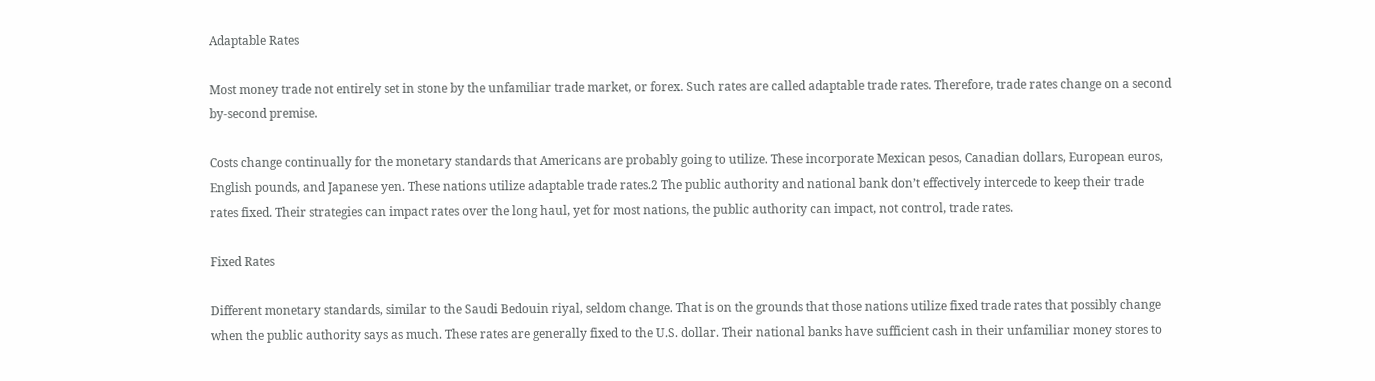Adaptable Rates

Most money trade not entirely set in stone by the unfamiliar trade market, or forex. Such rates are called adaptable trade rates. Therefore, trade rates change on a second by-second premise.

Costs change continually for the monetary standards that Americans are probably going to utilize. These incorporate Mexican pesos, Canadian dollars, European euros, English pounds, and Japanese yen. These nations utilize adaptable trade rates.2 The public authority and national bank don’t effectively intercede to keep their trade rates fixed. Their strategies can impact rates over the long haul, yet for most nations, the public authority can impact, not control, trade rates.

Fixed Rates

Different monetary standards, similar to the Saudi Bedouin riyal, seldom change. That is on the grounds that those nations utilize fixed trade rates that possibly change when the public authority says as much. These rates are generally fixed to the U.S. dollar. Their national banks have sufficient cash in their unfamiliar money stores to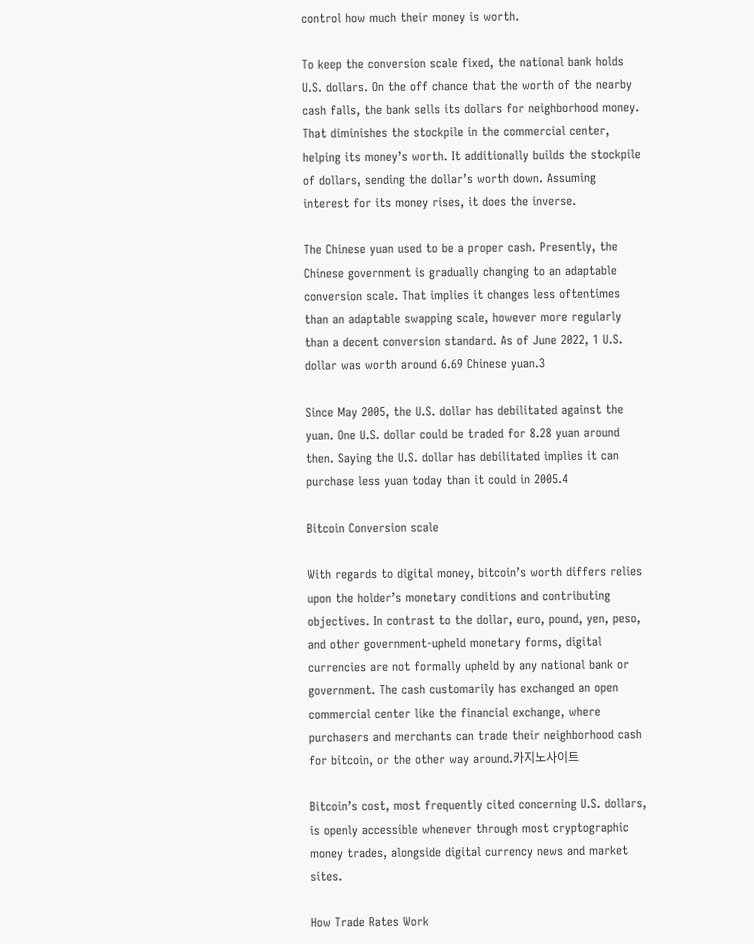control how much their money is worth.

To keep the conversion scale fixed, the national bank holds U.S. dollars. On the off chance that the worth of the nearby cash falls, the bank sells its dollars for neighborhood money. That diminishes the stockpile in the commercial center, helping its money’s worth. It additionally builds the stockpile of dollars, sending the dollar’s worth down. Assuming interest for its money rises, it does the inverse.

The Chinese yuan used to be a proper cash. Presently, the Chinese government is gradually changing to an adaptable conversion scale. That implies it changes less oftentimes than an adaptable swapping scale, however more regularly than a decent conversion standard. As of June 2022, 1 U.S. dollar was worth around 6.69 Chinese yuan.3

Since May 2005, the U.S. dollar has debilitated against the yuan. One U.S. dollar could be traded for 8.28 yuan around then. Saying the U.S. dollar has debilitated implies it can purchase less yuan today than it could in 2005.4

Bitcoin Conversion scale

With regards to digital money, bitcoin’s worth differs relies upon the holder’s monetary conditions and contributing objectives. In contrast to the dollar, euro, pound, yen, peso, and other government-upheld monetary forms, digital currencies are not formally upheld by any national bank or government. The cash customarily has exchanged an open commercial center like the financial exchange, where purchasers and merchants can trade their neighborhood cash for bitcoin, or the other way around.카지노사이트

Bitcoin’s cost, most frequently cited concerning U.S. dollars, is openly accessible whenever through most cryptographic money trades, alongside digital currency news and market sites.

How Trade Rates Work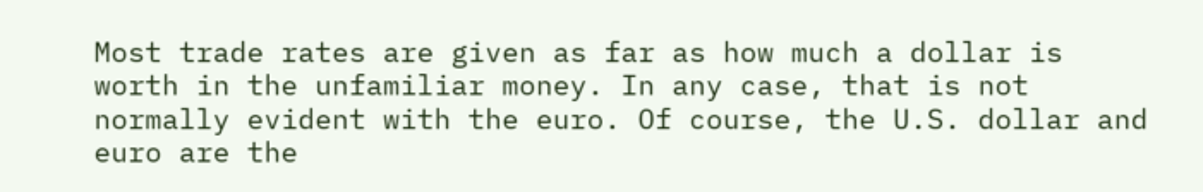Most trade rates are given as far as how much a dollar is worth in the unfamiliar money. In any case, that is not normally evident with the euro. Of course, the U.S. dollar and euro are the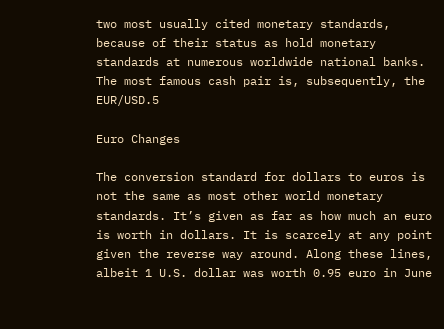two most usually cited monetary standards, because of their status as hold monetary standards at numerous worldwide national banks. The most famous cash pair is, subsequently, the EUR/USD.5

Euro Changes

The conversion standard for dollars to euros is not the same as most other world monetary standards. It’s given as far as how much an euro is worth in dollars. It is scarcely at any point given the reverse way around. Along these lines, albeit 1 U.S. dollar was worth 0.95 euro in June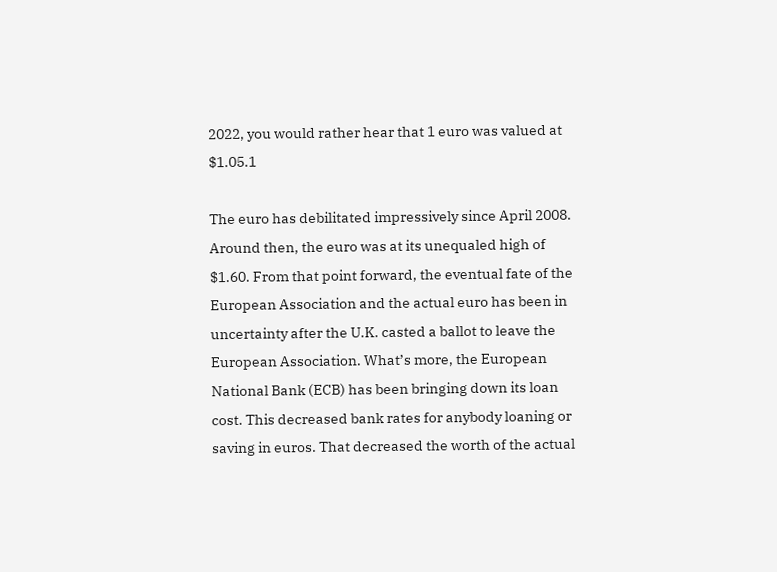2022, you would rather hear that 1 euro was valued at $1.05.1

The euro has debilitated impressively since April 2008. Around then, the euro was at its unequaled high of $1.60. From that point forward, the eventual fate of the European Association and the actual euro has been in uncertainty after the U.K. casted a ballot to leave the European Association. What’s more, the European National Bank (ECB) has been bringing down its loan cost. This decreased bank rates for anybody loaning or saving in euros. That decreased the worth of the actual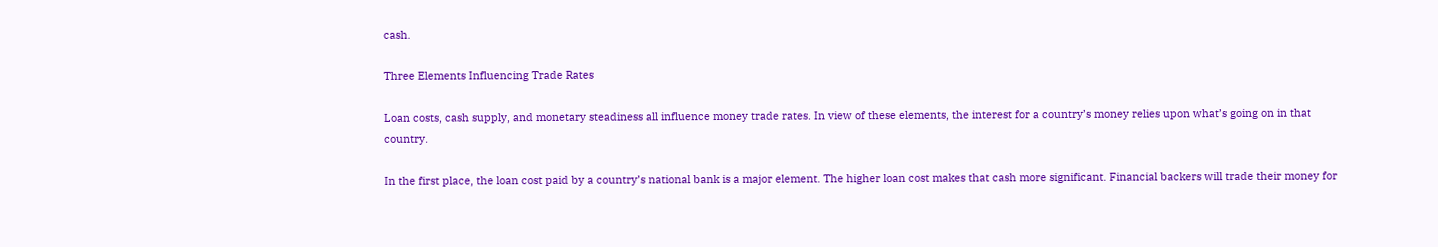cash.

Three Elements Influencing Trade Rates

Loan costs, cash supply, and monetary steadiness all influence money trade rates. In view of these elements, the interest for a country’s money relies upon what’s going on in that country.

In the first place, the loan cost paid by a country’s national bank is a major element. The higher loan cost makes that cash more significant. Financial backers will trade their money for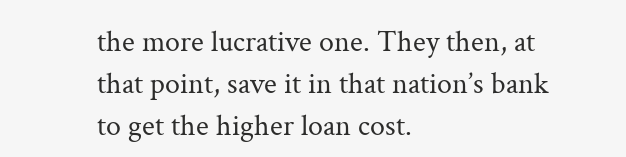the more lucrative one. They then, at that point, save it in that nation’s bank to get the higher loan cost.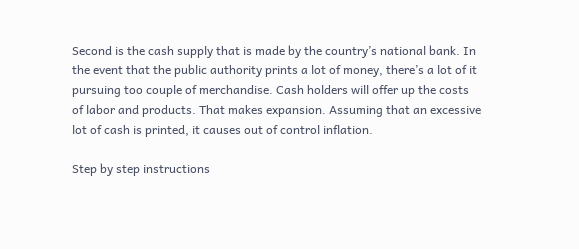Second is the cash supply that is made by the country’s national bank. In the event that the public authority prints a lot of money, there’s a lot of it pursuing too couple of merchandise. Cash holders will offer up the costs of labor and products. That makes expansion. Assuming that an excessive lot of cash is printed, it causes out of control inflation.

Step by step instructions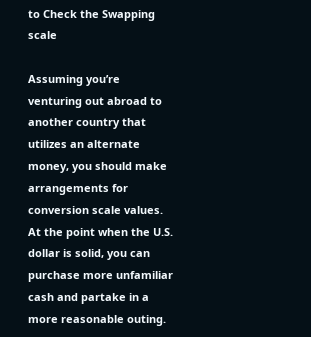to Check the Swapping scale

Assuming you’re venturing out abroad to another country that utilizes an alternate money, you should make arrangements for conversion scale values. At the point when the U.S. dollar is solid, you can purchase more unfamiliar cash and partake in a more reasonable outing.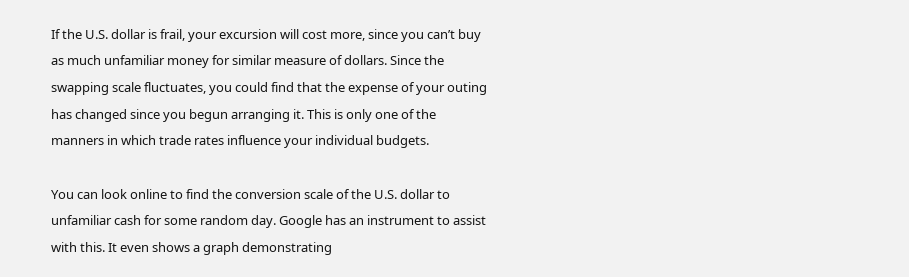If the U.S. dollar is frail, your excursion will cost more, since you can’t buy as much unfamiliar money for similar measure of dollars. Since the swapping scale fluctuates, you could find that the expense of your outing has changed since you begun arranging it. This is only one of the manners in which trade rates influence your individual budgets.

You can look online to find the conversion scale of the U.S. dollar to unfamiliar cash for some random day. Google has an instrument to assist with this. It even shows a graph demonstrating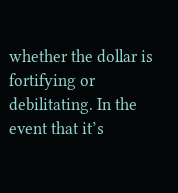whether the dollar is fortifying or debilitating. In the event that it’s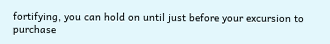fortifying, you can hold on until just before your excursion to purchase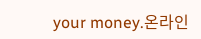your money.온라인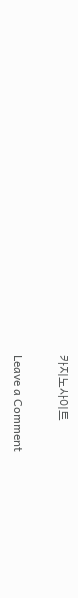카지노사이트

Leave a Comment